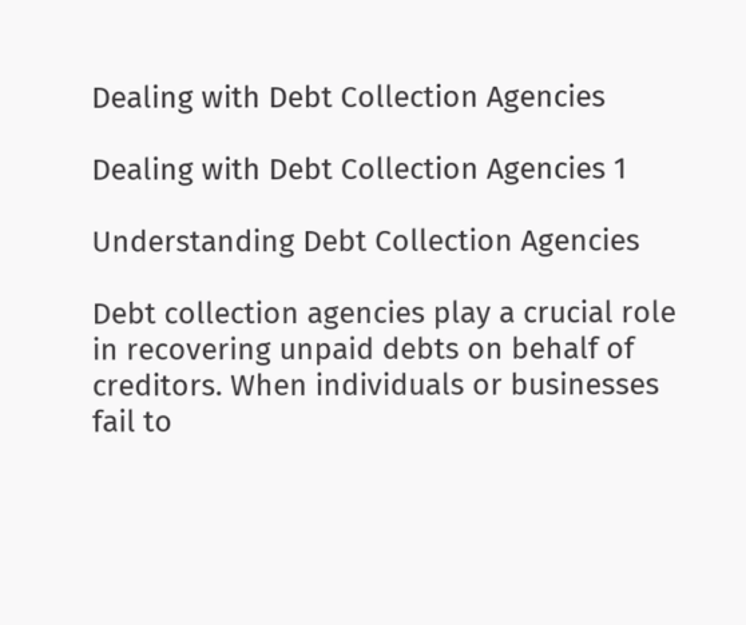Dealing with Debt Collection Agencies

Dealing with Debt Collection Agencies 1

Understanding Debt Collection Agencies

Debt collection agencies play a crucial role in recovering unpaid debts on behalf of creditors. When individuals or businesses fail to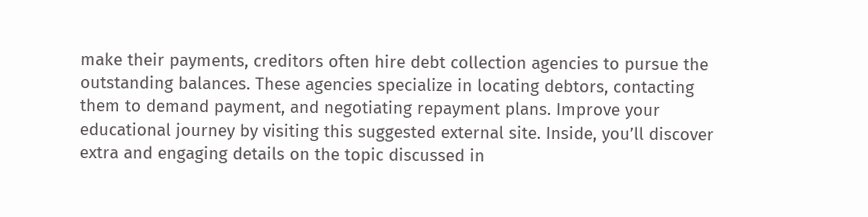make their payments, creditors often hire debt collection agencies to pursue the outstanding balances. These agencies specialize in locating debtors, contacting them to demand payment, and negotiating repayment plans. Improve your educational journey by visiting this suggested external site. Inside, you’ll discover extra and engaging details on the topic discussed in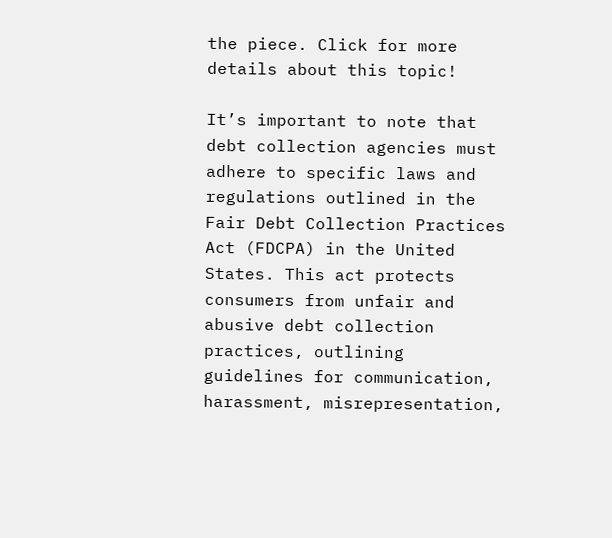the piece. Click for more details about this topic!

It’s important to note that debt collection agencies must adhere to specific laws and regulations outlined in the Fair Debt Collection Practices Act (FDCPA) in the United States. This act protects consumers from unfair and abusive debt collection practices, outlining guidelines for communication, harassment, misrepresentation,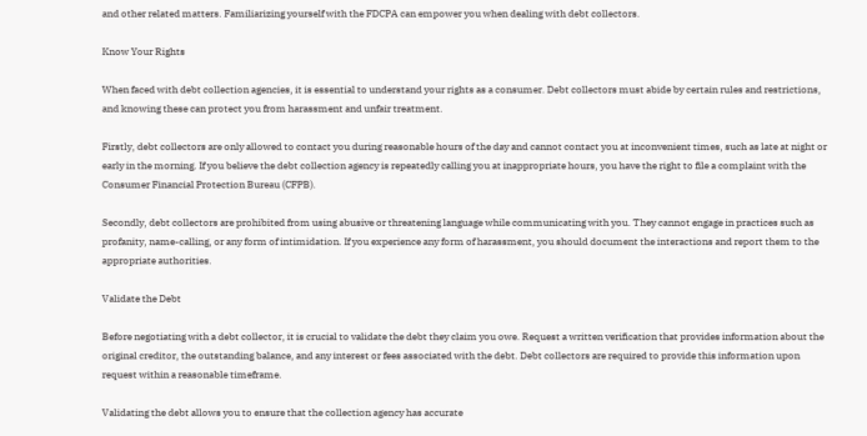and other related matters. Familiarizing yourself with the FDCPA can empower you when dealing with debt collectors.

Know Your Rights

When faced with debt collection agencies, it is essential to understand your rights as a consumer. Debt collectors must abide by certain rules and restrictions, and knowing these can protect you from harassment and unfair treatment.

Firstly, debt collectors are only allowed to contact you during reasonable hours of the day and cannot contact you at inconvenient times, such as late at night or early in the morning. If you believe the debt collection agency is repeatedly calling you at inappropriate hours, you have the right to file a complaint with the Consumer Financial Protection Bureau (CFPB).

Secondly, debt collectors are prohibited from using abusive or threatening language while communicating with you. They cannot engage in practices such as profanity, name-calling, or any form of intimidation. If you experience any form of harassment, you should document the interactions and report them to the appropriate authorities.

Validate the Debt

Before negotiating with a debt collector, it is crucial to validate the debt they claim you owe. Request a written verification that provides information about the original creditor, the outstanding balance, and any interest or fees associated with the debt. Debt collectors are required to provide this information upon request within a reasonable timeframe.

Validating the debt allows you to ensure that the collection agency has accurate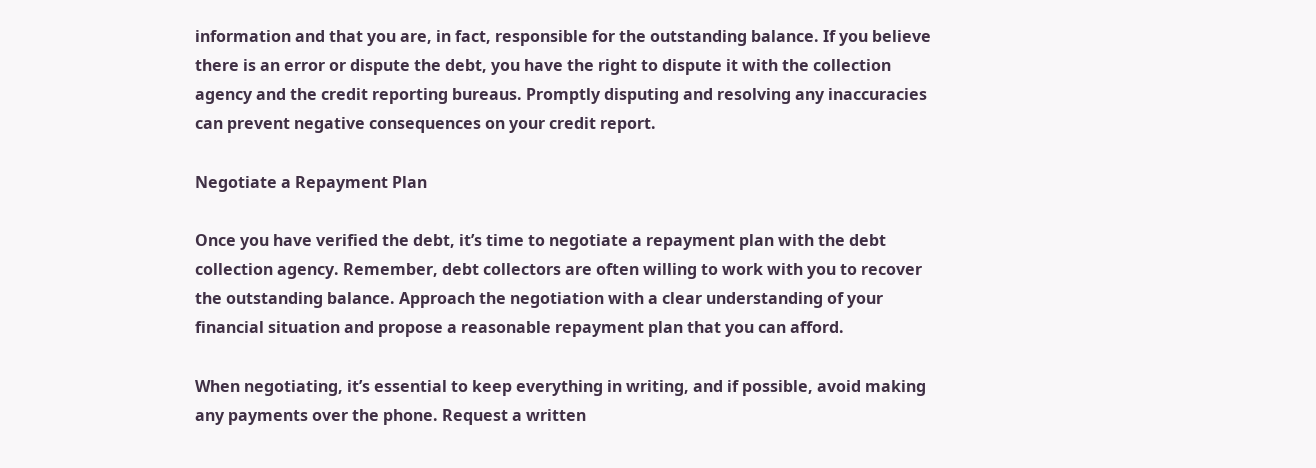information and that you are, in fact, responsible for the outstanding balance. If you believe there is an error or dispute the debt, you have the right to dispute it with the collection agency and the credit reporting bureaus. Promptly disputing and resolving any inaccuracies can prevent negative consequences on your credit report.

Negotiate a Repayment Plan

Once you have verified the debt, it’s time to negotiate a repayment plan with the debt collection agency. Remember, debt collectors are often willing to work with you to recover the outstanding balance. Approach the negotiation with a clear understanding of your financial situation and propose a reasonable repayment plan that you can afford.

When negotiating, it’s essential to keep everything in writing, and if possible, avoid making any payments over the phone. Request a written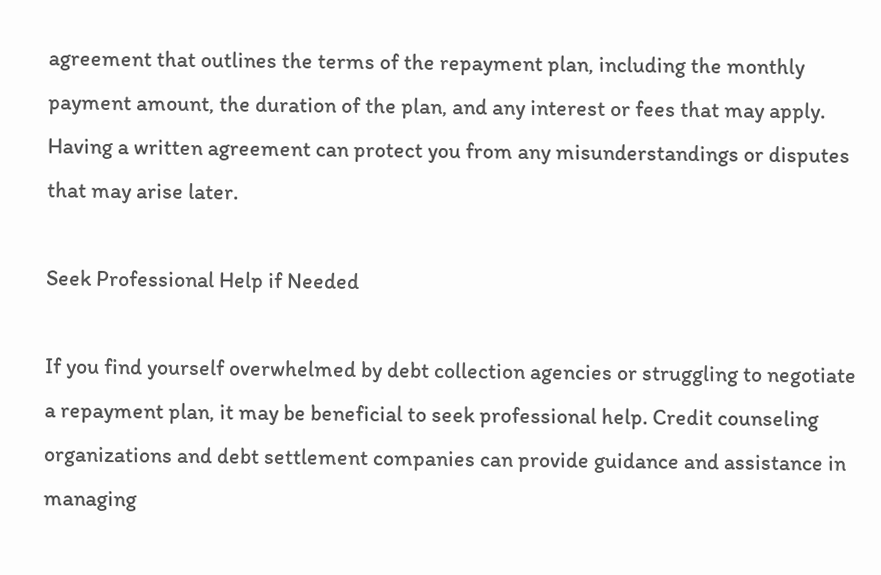agreement that outlines the terms of the repayment plan, including the monthly payment amount, the duration of the plan, and any interest or fees that may apply. Having a written agreement can protect you from any misunderstandings or disputes that may arise later.

Seek Professional Help if Needed

If you find yourself overwhelmed by debt collection agencies or struggling to negotiate a repayment plan, it may be beneficial to seek professional help. Credit counseling organizations and debt settlement companies can provide guidance and assistance in managing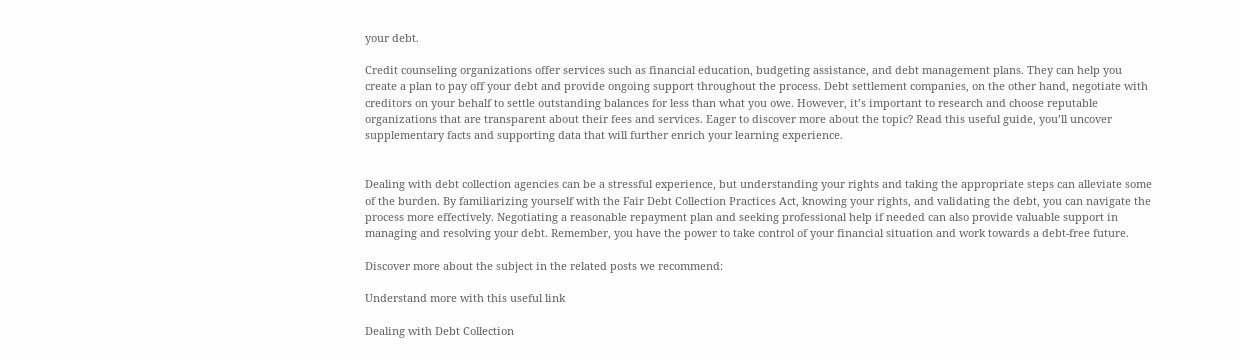your debt.

Credit counseling organizations offer services such as financial education, budgeting assistance, and debt management plans. They can help you create a plan to pay off your debt and provide ongoing support throughout the process. Debt settlement companies, on the other hand, negotiate with creditors on your behalf to settle outstanding balances for less than what you owe. However, it’s important to research and choose reputable organizations that are transparent about their fees and services. Eager to discover more about the topic? Read this useful guide, you’ll uncover supplementary facts and supporting data that will further enrich your learning experience.


Dealing with debt collection agencies can be a stressful experience, but understanding your rights and taking the appropriate steps can alleviate some of the burden. By familiarizing yourself with the Fair Debt Collection Practices Act, knowing your rights, and validating the debt, you can navigate the process more effectively. Negotiating a reasonable repayment plan and seeking professional help if needed can also provide valuable support in managing and resolving your debt. Remember, you have the power to take control of your financial situation and work towards a debt-free future.

Discover more about the subject in the related posts we recommend:

Understand more with this useful link

Dealing with Debt Collection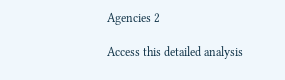Agencies 2

Access this detailed analysis